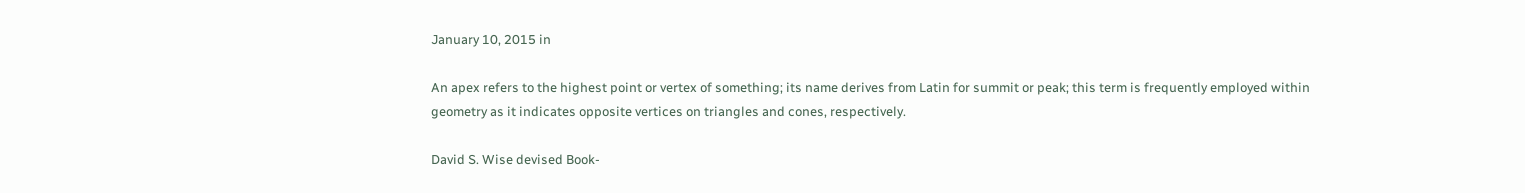January 10, 2015 in

An apex refers to the highest point or vertex of something; its name derives from Latin for summit or peak; this term is frequently employed within geometry as it indicates opposite vertices on triangles and cones, respectively.

David S. Wise devised Book-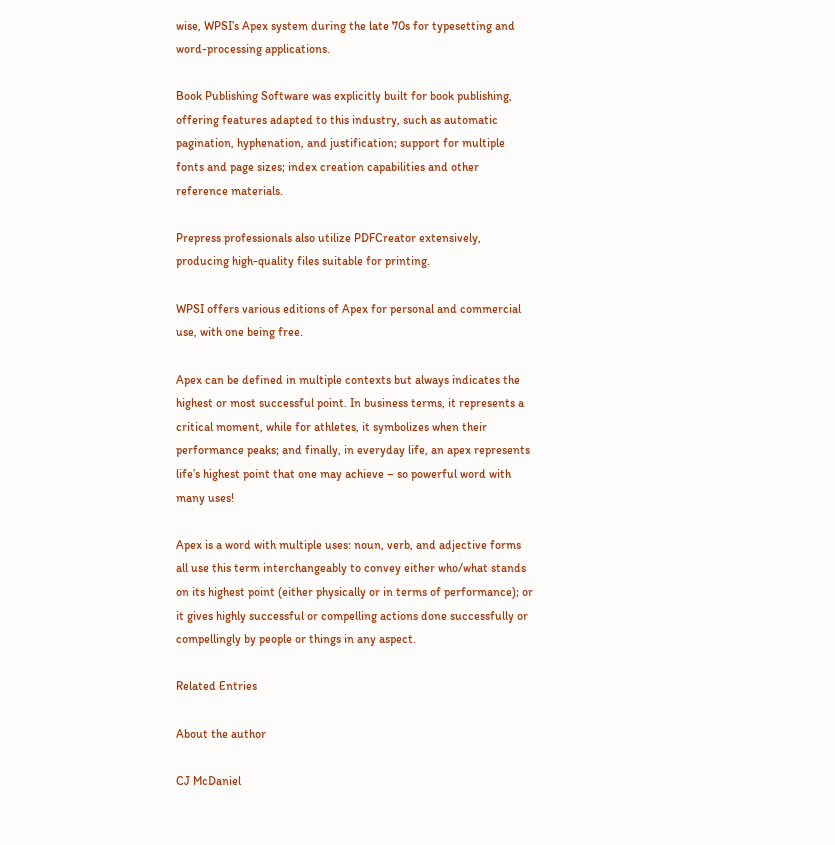wise, WPSI’s Apex system during the late 70s for typesetting and word-processing applications.

Book Publishing Software was explicitly built for book publishing, offering features adapted to this industry, such as automatic pagination, hyphenation, and justification; support for multiple fonts and page sizes; index creation capabilities and other reference materials.

Prepress professionals also utilize PDFCreator extensively, producing high-quality files suitable for printing.

WPSI offers various editions of Apex for personal and commercial use, with one being free.

Apex can be defined in multiple contexts but always indicates the highest or most successful point. In business terms, it represents a critical moment, while for athletes, it symbolizes when their performance peaks; and finally, in everyday life, an apex represents life’s highest point that one may achieve – so powerful word with many uses!

Apex is a word with multiple uses: noun, verb, and adjective forms all use this term interchangeably to convey either who/what stands on its highest point (either physically or in terms of performance); or it gives highly successful or compelling actions done successfully or compellingly by people or things in any aspect.

Related Entries

About the author

CJ McDaniel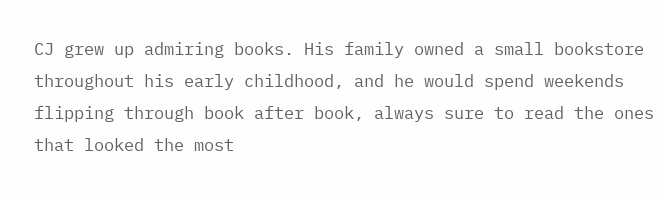CJ grew up admiring books. His family owned a small bookstore throughout his early childhood, and he would spend weekends flipping through book after book, always sure to read the ones that looked the most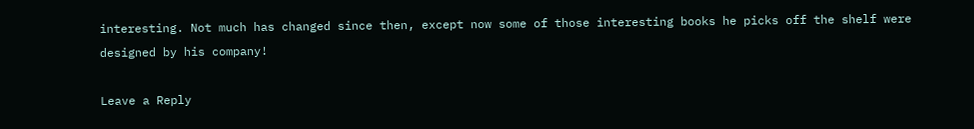interesting. Not much has changed since then, except now some of those interesting books he picks off the shelf were designed by his company!

Leave a Reply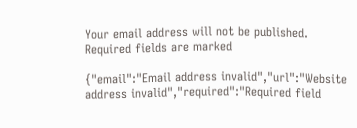Your email address will not be published. Required fields are marked

{"email":"Email address invalid","url":"Website address invalid","required":"Required field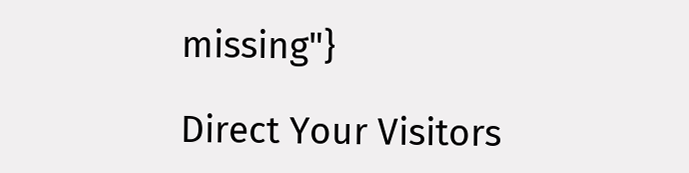missing"}

Direct Your Visitors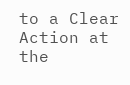to a Clear Action at the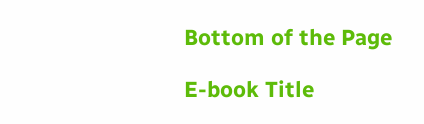Bottom of the Page

E-book Title